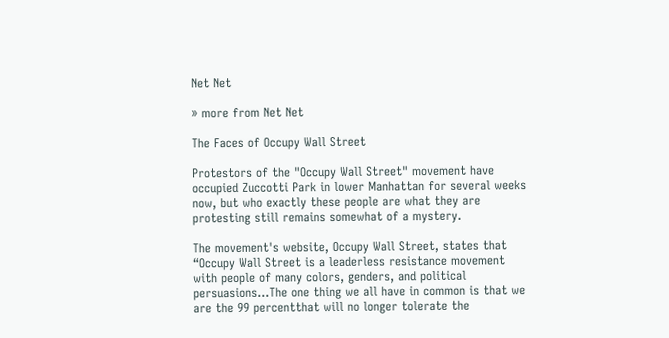Net Net

» more from Net Net

The Faces of Occupy Wall Street

Protestors of the "Occupy Wall Street" movement have occupied Zuccotti Park in lower Manhattan for several weeks now, but who exactly these people are what they are protesting still remains somewhat of a mystery.

The movement's website, Occupy Wall Street, states that “Occupy Wall Street is a leaderless resistance movement with people of many colors, genders, and political persuasions...The one thing we all have in common is that we are the 99 percentthat will no longer tolerate the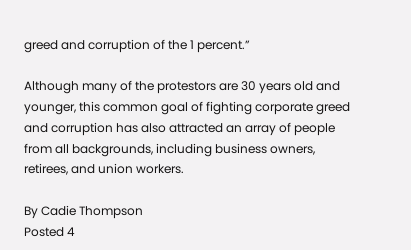greed and corruption of the 1 percent.”

Although many of the protestors are 30 years old and younger, this common goal of fighting corporate greed and corruption has also attracted an array of people from all backgrounds, including business owners, retirees, and union workers.

By Cadie Thompson
Posted 4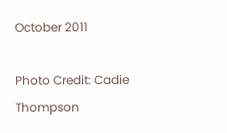October 2011

Photo Credit: Cadie Thompson